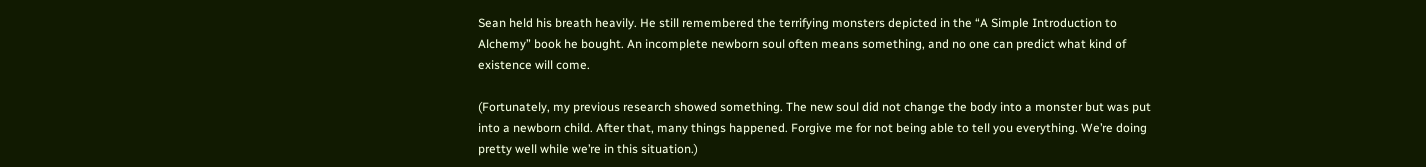Sean held his breath heavily. He still remembered the terrifying monsters depicted in the “A Simple Introduction to Alchemy” book he bought. An incomplete newborn soul often means something, and no one can predict what kind of existence will come.

(Fortunately, my previous research showed something. The new soul did not change the body into a monster but was put into a newborn child. After that, many things happened. Forgive me for not being able to tell you everything. We’re doing pretty well while we’re in this situation.)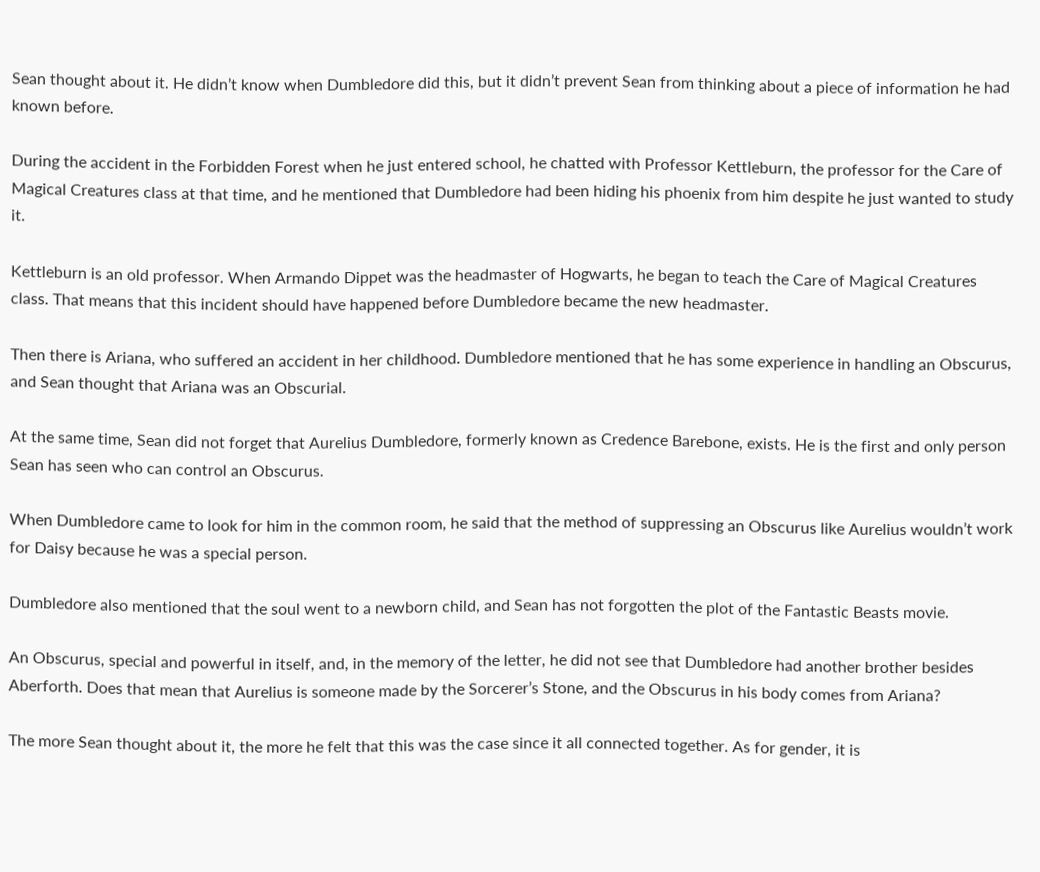Sean thought about it. He didn’t know when Dumbledore did this, but it didn’t prevent Sean from thinking about a piece of information he had known before.

During the accident in the Forbidden Forest when he just entered school, he chatted with Professor Kettleburn, the professor for the Care of Magical Creatures class at that time, and he mentioned that Dumbledore had been hiding his phoenix from him despite he just wanted to study it.

Kettleburn is an old professor. When Armando Dippet was the headmaster of Hogwarts, he began to teach the Care of Magical Creatures class. That means that this incident should have happened before Dumbledore became the new headmaster.

Then there is Ariana, who suffered an accident in her childhood. Dumbledore mentioned that he has some experience in handling an Obscurus, and Sean thought that Ariana was an Obscurial.

At the same time, Sean did not forget that Aurelius Dumbledore, formerly known as Credence Barebone, exists. He is the first and only person Sean has seen who can control an Obscurus.

When Dumbledore came to look for him in the common room, he said that the method of suppressing an Obscurus like Aurelius wouldn’t work for Daisy because he was a special person.

Dumbledore also mentioned that the soul went to a newborn child, and Sean has not forgotten the plot of the Fantastic Beasts movie.

An Obscurus, special and powerful in itself, and, in the memory of the letter, he did not see that Dumbledore had another brother besides Aberforth. Does that mean that Aurelius is someone made by the Sorcerer’s Stone, and the Obscurus in his body comes from Ariana?

The more Sean thought about it, the more he felt that this was the case since it all connected together. As for gender, it is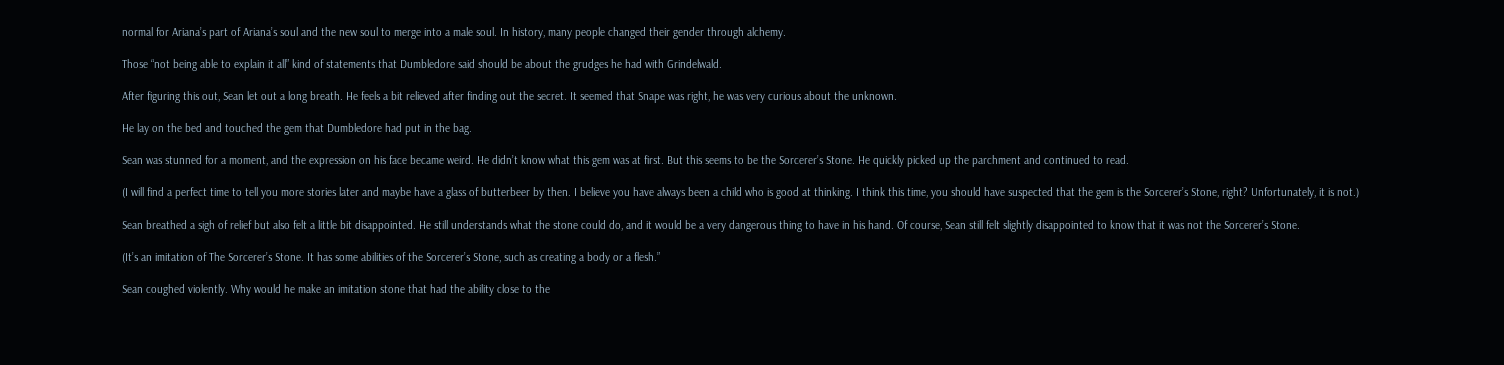normal for Ariana’s part of Ariana’s soul and the new soul to merge into a male soul. In history, many people changed their gender through alchemy.

Those “not being able to explain it all” kind of statements that Dumbledore said should be about the grudges he had with Grindelwald.

After figuring this out, Sean let out a long breath. He feels a bit relieved after finding out the secret. It seemed that Snape was right, he was very curious about the unknown.

He lay on the bed and touched the gem that Dumbledore had put in the bag.

Sean was stunned for a moment, and the expression on his face became weird. He didn’t know what this gem was at first. But this seems to be the Sorcerer’s Stone. He quickly picked up the parchment and continued to read.

(I will find a perfect time to tell you more stories later and maybe have a glass of butterbeer by then. I believe you have always been a child who is good at thinking. I think this time, you should have suspected that the gem is the Sorcerer’s Stone, right? Unfortunately, it is not.)

Sean breathed a sigh of relief but also felt a little bit disappointed. He still understands what the stone could do, and it would be a very dangerous thing to have in his hand. Of course, Sean still felt slightly disappointed to know that it was not the Sorcerer’s Stone.

(It’s an imitation of The Sorcerer’s Stone. It has some abilities of the Sorcerer’s Stone, such as creating a body or a flesh.”

Sean coughed violently. Why would he make an imitation stone that had the ability close to the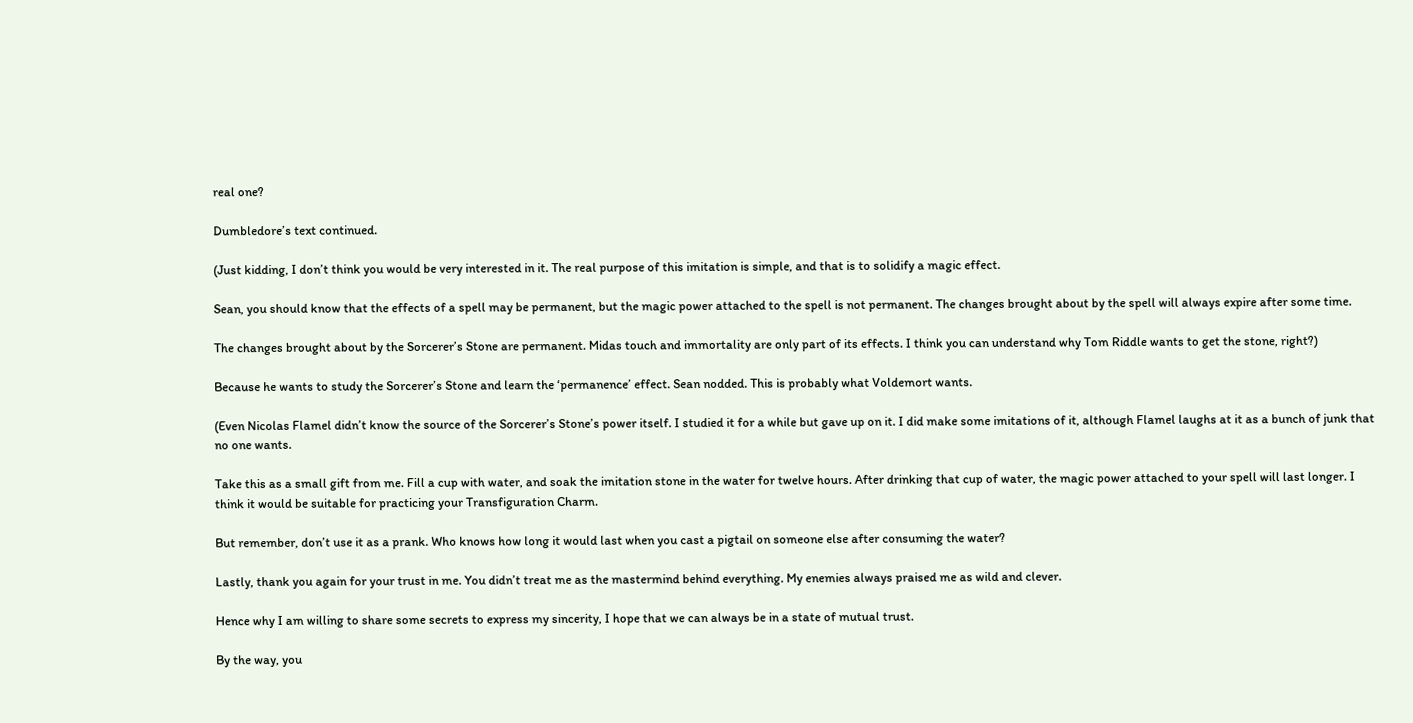real one?

Dumbledore’s text continued.

(Just kidding, I don’t think you would be very interested in it. The real purpose of this imitation is simple, and that is to solidify a magic effect.

Sean, you should know that the effects of a spell may be permanent, but the magic power attached to the spell is not permanent. The changes brought about by the spell will always expire after some time.

The changes brought about by the Sorcerer’s Stone are permanent. Midas touch and immortality are only part of its effects. I think you can understand why Tom Riddle wants to get the stone, right?)

Because he wants to study the Sorcerer’s Stone and learn the ‘permanence’ effect. Sean nodded. This is probably what Voldemort wants.

(Even Nicolas Flamel didn’t know the source of the Sorcerer’s Stone’s power itself. I studied it for a while but gave up on it. I did make some imitations of it, although Flamel laughs at it as a bunch of junk that no one wants.

Take this as a small gift from me. Fill a cup with water, and soak the imitation stone in the water for twelve hours. After drinking that cup of water, the magic power attached to your spell will last longer. I think it would be suitable for practicing your Transfiguration Charm.

But remember, don’t use it as a prank. Who knows how long it would last when you cast a pigtail on someone else after consuming the water?

Lastly, thank you again for your trust in me. You didn’t treat me as the mastermind behind everything. My enemies always praised me as wild and clever.

Hence why I am willing to share some secrets to express my sincerity, I hope that we can always be in a state of mutual trust.

By the way, you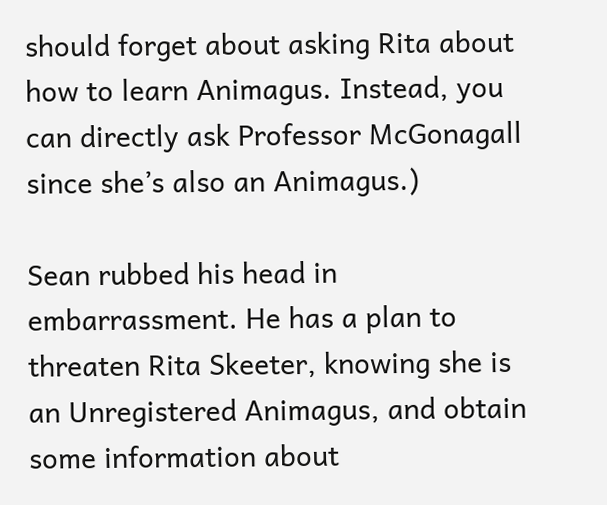should forget about asking Rita about how to learn Animagus. Instead, you can directly ask Professor McGonagall since she’s also an Animagus.)

Sean rubbed his head in embarrassment. He has a plan to threaten Rita Skeeter, knowing she is an Unregistered Animagus, and obtain some information about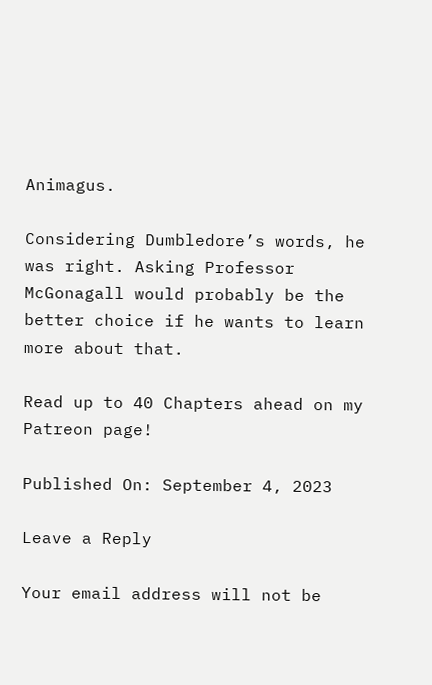Animagus.

Considering Dumbledore’s words, he was right. Asking Professor McGonagall would probably be the better choice if he wants to learn more about that.

Read up to 40 Chapters ahead on my Patreon page!

Published On: September 4, 2023

Leave a Reply

Your email address will not be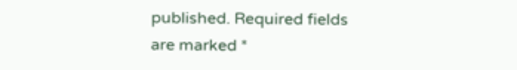published. Required fields are marked *